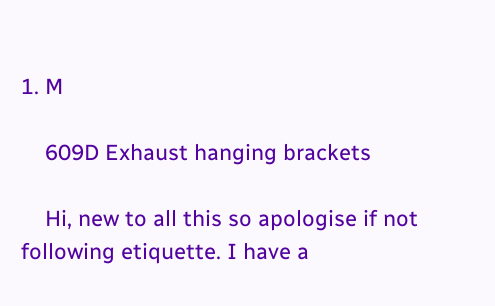1. M

    609D Exhaust hanging brackets

    Hi, new to all this so apologise if not following etiquette. I have a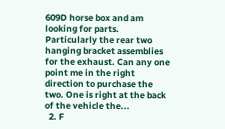609D horse box and am looking for parts. Particularly the rear two hanging bracket assemblies for the exhaust. Can any one point me in the right direction to purchase the two. One is right at the back of the vehicle the...
  2. F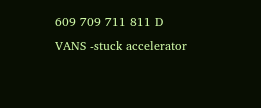609 709 711 811 D VANS -stuck accelerator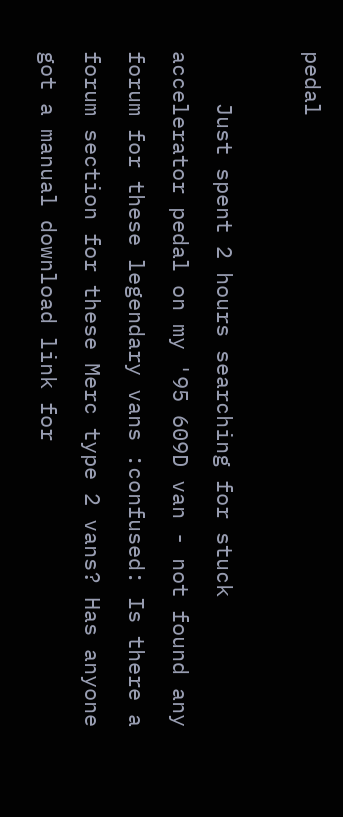pedal

    Just spent 2 hours searching for stuck accelerator pedal on my '95 609D van - not found any forum for these legendary vans :confused: Is there a forum section for these Merc type 2 vans? Has anyone got a manual download link for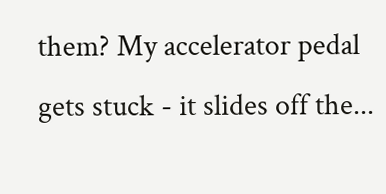them? My accelerator pedal gets stuck - it slides off the...